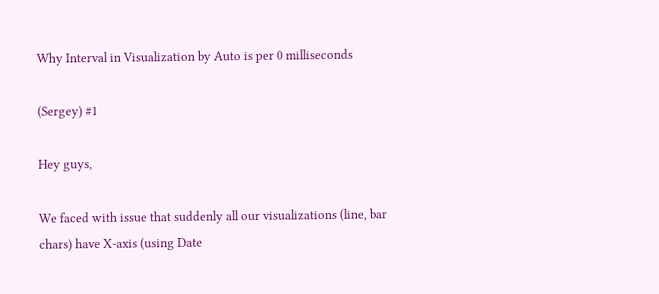Why Interval in Visualization by Auto is per 0 milliseconds

(Sergey) #1

Hey guys,

We faced with issue that suddenly all our visualizations (line, bar chars) have X-axis (using Date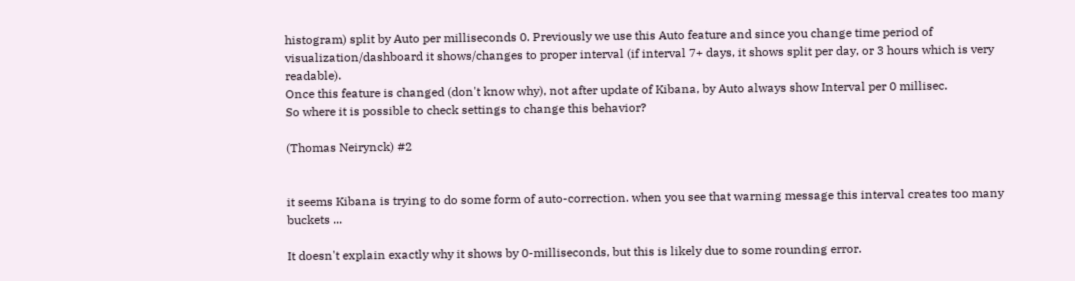histogram) split by Auto per milliseconds 0. Previously we use this Auto feature and since you change time period of visualization/dashboard it shows/changes to proper interval (if interval 7+ days, it shows split per day, or 3 hours which is very readable).
Once this feature is changed (don't know why), not after update of Kibana, by Auto always show Interval per 0 millisec.
So where it is possible to check settings to change this behavior?

(Thomas Neirynck) #2


it seems Kibana is trying to do some form of auto-correction. when you see that warning message this interval creates too many buckets ...

It doesn't explain exactly why it shows by 0-milliseconds, but this is likely due to some rounding error.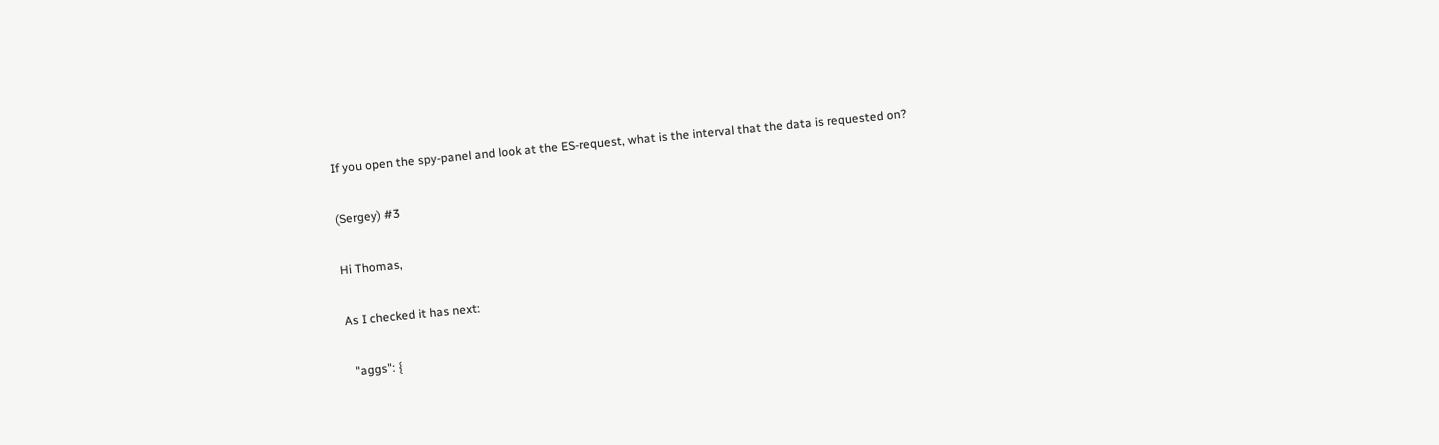If you open the spy-panel and look at the ES-request, what is the interval that the data is requested on?

(Sergey) #3

Hi Thomas,

As I checked it has next:

  "aggs": {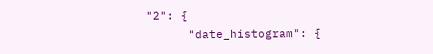"2": {
      "date_histogram": {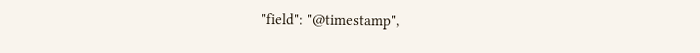"field": "@timestamp",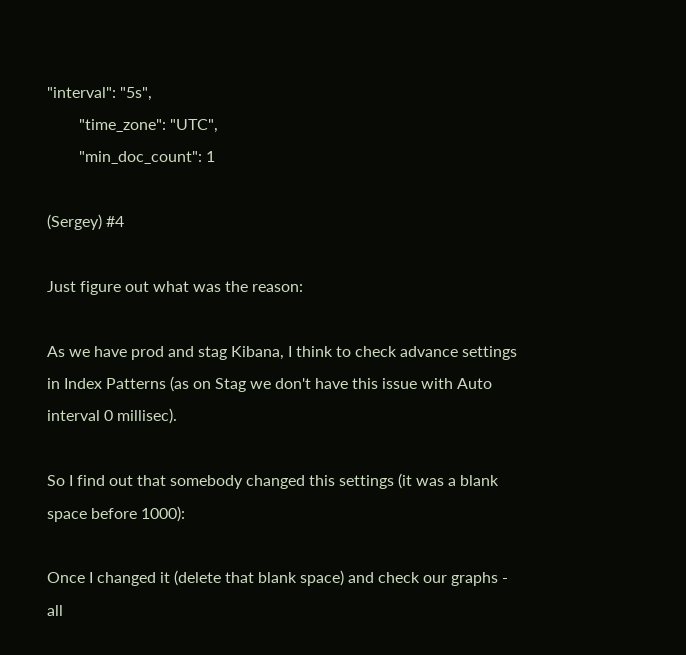"interval": "5s",
        "time_zone": "UTC",
        "min_doc_count": 1

(Sergey) #4

Just figure out what was the reason:

As we have prod and stag Kibana, I think to check advance settings in Index Patterns (as on Stag we don't have this issue with Auto interval 0 millisec).

So I find out that somebody changed this settings (it was a blank space before 1000):

Once I changed it (delete that blank space) and check our graphs - all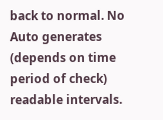back to normal. No Auto generates (depends on time period of check) readable intervals.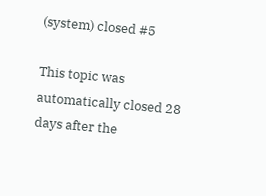(system) closed #5

This topic was automatically closed 28 days after the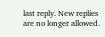last reply. New replies are no longer allowed.